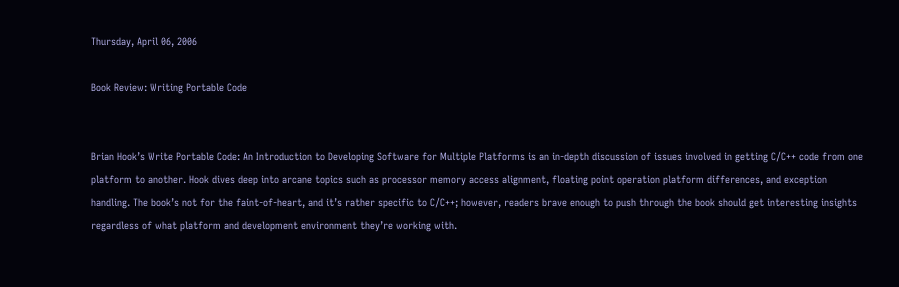Thursday, April 06, 2006

Book Review: Writing Portable Code


Brian Hook’s Write Portable Code: An Introduction to Developing Software for Multiple Platforms is an in-depth discussion of issues involved in getting C/C++ code from one platform to another. Hook dives deep into arcane topics such as processor memory access alignment, floating point operation platform differences, and exception handling. The book’s not for the faint-of-heart, and it’s rather specific to C/C++; however, readers brave enough to push through the book should get interesting insights regardless of what platform and development environment they’re working with.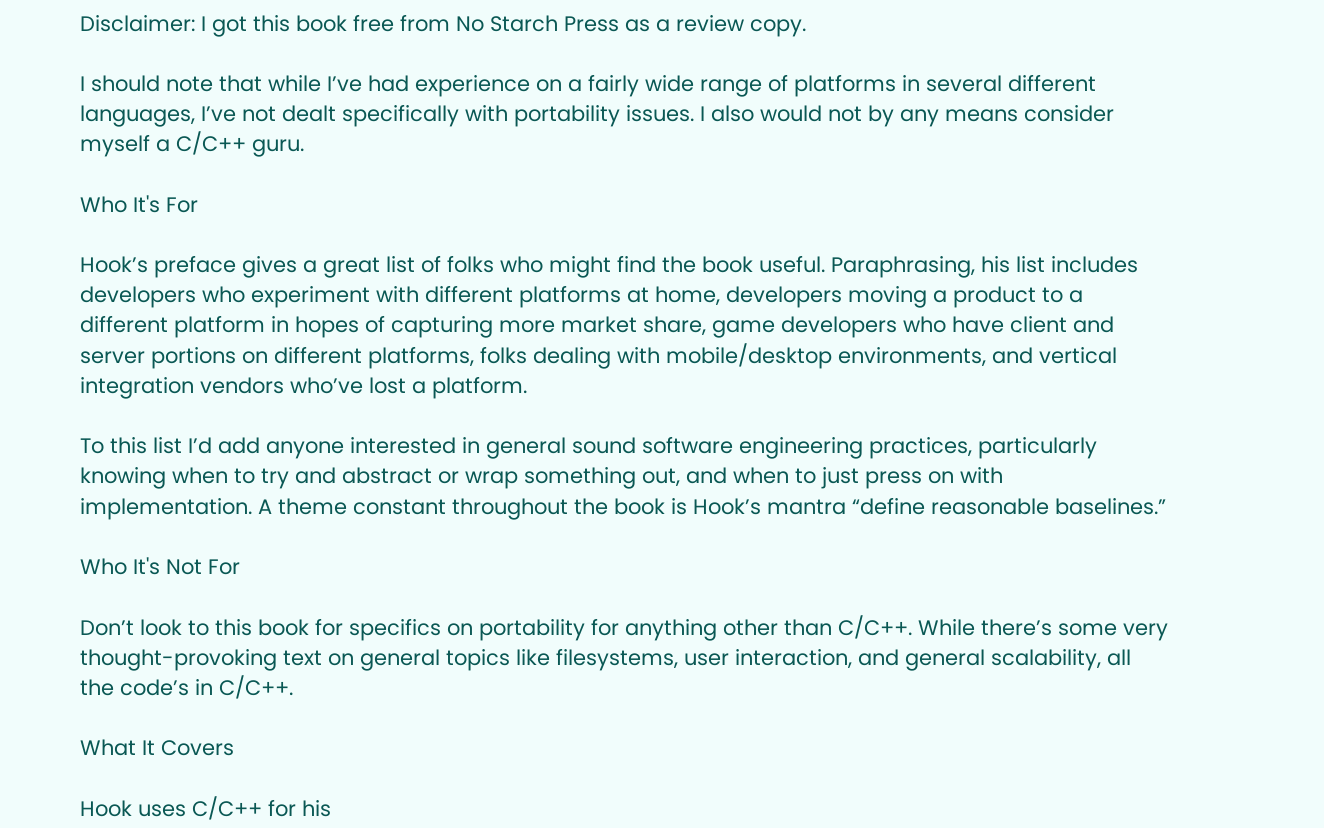Disclaimer: I got this book free from No Starch Press as a review copy.

I should note that while I’ve had experience on a fairly wide range of platforms in several different languages, I’ve not dealt specifically with portability issues. I also would not by any means consider myself a C/C++ guru.

Who It's For

Hook’s preface gives a great list of folks who might find the book useful. Paraphrasing, his list includes developers who experiment with different platforms at home, developers moving a product to a different platform in hopes of capturing more market share, game developers who have client and server portions on different platforms, folks dealing with mobile/desktop environments, and vertical integration vendors who’ve lost a platform.

To this list I’d add anyone interested in general sound software engineering practices, particularly knowing when to try and abstract or wrap something out, and when to just press on with implementation. A theme constant throughout the book is Hook’s mantra “define reasonable baselines.”

Who It's Not For

Don’t look to this book for specifics on portability for anything other than C/C++. While there’s some very thought-provoking text on general topics like filesystems, user interaction, and general scalability, all the code’s in C/C++.

What It Covers

Hook uses C/C++ for his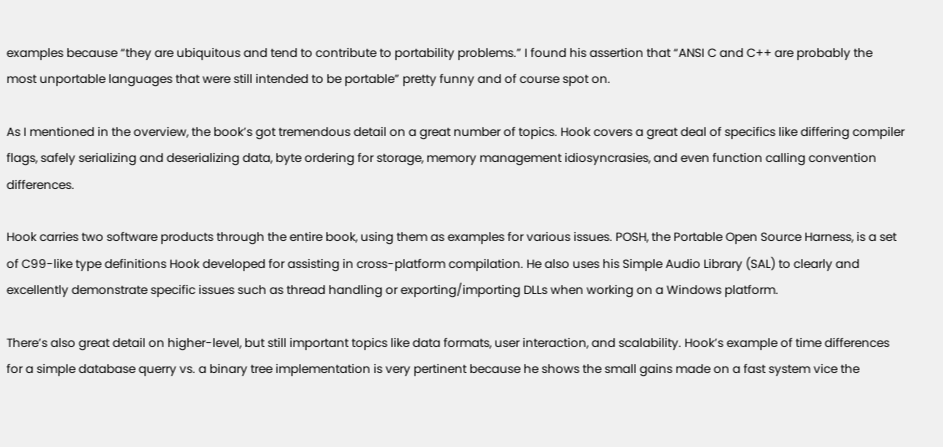examples because “they are ubiquitous and tend to contribute to portability problems.” I found his assertion that “ANSI C and C++ are probably the most unportable languages that were still intended to be portable” pretty funny and of course spot on.

As I mentioned in the overview, the book’s got tremendous detail on a great number of topics. Hook covers a great deal of specifics like differing compiler flags, safely serializing and deserializing data, byte ordering for storage, memory management idiosyncrasies, and even function calling convention differences.

Hook carries two software products through the entire book, using them as examples for various issues. POSH, the Portable Open Source Harness, is a set of C99-like type definitions Hook developed for assisting in cross-platform compilation. He also uses his Simple Audio Library (SAL) to clearly and excellently demonstrate specific issues such as thread handling or exporting/importing DLLs when working on a Windows platform.

There’s also great detail on higher-level, but still important topics like data formats, user interaction, and scalability. Hook’s example of time differences for a simple database querry vs. a binary tree implementation is very pertinent because he shows the small gains made on a fast system vice the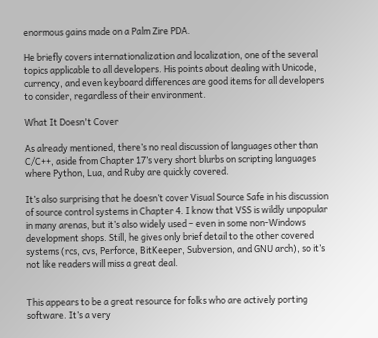enormous gains made on a Palm Zire PDA.

He briefly covers internationalization and localization, one of the several topics applicable to all developers. His points about dealing with Unicode, currency, and even keyboard differences are good items for all developers to consider, regardless of their environment.

What It Doesn't Cover

As already mentioned, there’s no real discussion of languages other than C/C++, aside from Chapter 17’s very short blurbs on scripting languages where Python, Lua, and Ruby are quickly covered.

It’s also surprising that he doesn’t cover Visual Source Safe in his discussion of source control systems in Chapter 4. I know that VSS is wildly unpopular in many arenas, but it’s also widely used – even in some non-Windows development shops. Still, he gives only brief detail to the other covered systems (rcs, cvs, Perforce, BitKeeper, Subversion, and GNU arch), so it’s not like readers will miss a great deal.


This appears to be a great resource for folks who are actively porting software. It’s a very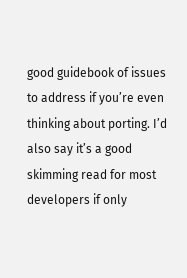good guidebook of issues to address if you’re even thinking about porting. I’d also say it’s a good skimming read for most developers if only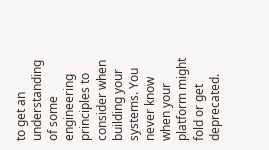to get an understanding of some engineering principles to consider when building your systems. You never know when your platform might fold or get deprecated.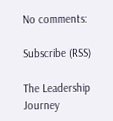No comments:

Subscribe (RSS)

The Leadership Journey